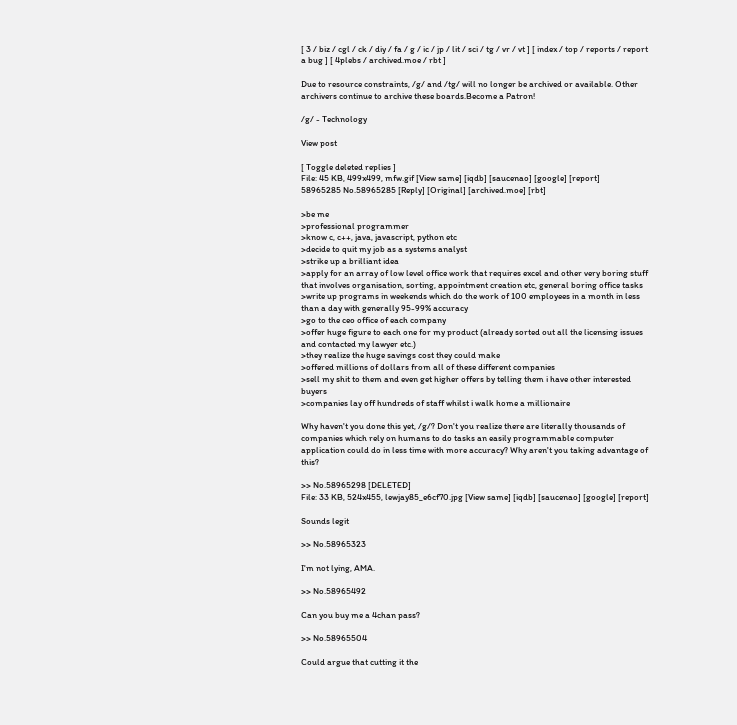[ 3 / biz / cgl / ck / diy / fa / g / ic / jp / lit / sci / tg / vr / vt ] [ index / top / reports / report a bug ] [ 4plebs / archived.moe / rbt ]

Due to resource constraints, /g/ and /tg/ will no longer be archived or available. Other archivers continue to archive these boards.Become a Patron!

/g/ - Technology

View post

[ Toggle deleted replies ]
File: 45 KB, 499x499, mfw.gif [View same] [iqdb] [saucenao] [google] [report]
58965285 No.58965285 [Reply] [Original] [archived.moe] [rbt]

>be me
>professional programmer
>know c, c++, java, javascript, python etc
>decide to quit my job as a systems analyst
>strike up a brilliant idea
>apply for an array of low level office work that requires excel and other very boring stuff that involves organisation, sorting, appointment creation etc, general boring office tasks
>write up programs in weekends which do the work of 100 employees in a month in less than a day with generally 95-99% accuracy
>go to the ceo office of each company
>offer huge figure to each one for my product (already sorted out all the licensing issues and contacted my lawyer etc.)
>they realize the huge savings cost they could make
>offered millions of dollars from all of these different companies
>sell my shit to them and even get higher offers by telling them i have other interested buyers
>companies lay off hundreds of staff whilst i walk home a millionaire

Why haven't you done this yet, /g/? Don't you realize there are literally thousands of companies which rely on humans to do tasks an easily programmable computer application could do in less time with more accuracy? Why aren't you taking advantage of this?

>> No.58965298 [DELETED]
File: 33 KB, 524x455, lewjay85_e6cf70.jpg [View same] [iqdb] [saucenao] [google] [report]

Sounds legit

>> No.58965323

I'm not lying, AMA.

>> No.58965492

Can you buy me a 4chan pass?

>> No.58965504

Could argue that cutting it the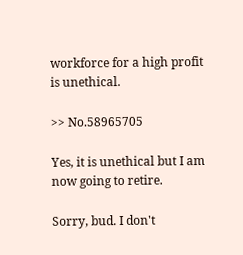workforce for a high profit is unethical.

>> No.58965705

Yes, it is unethical but I am now going to retire.

Sorry, bud. I don't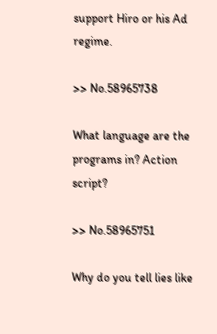support Hiro or his Ad regime.

>> No.58965738

What language are the programs in? Action script?

>> No.58965751

Why do you tell lies like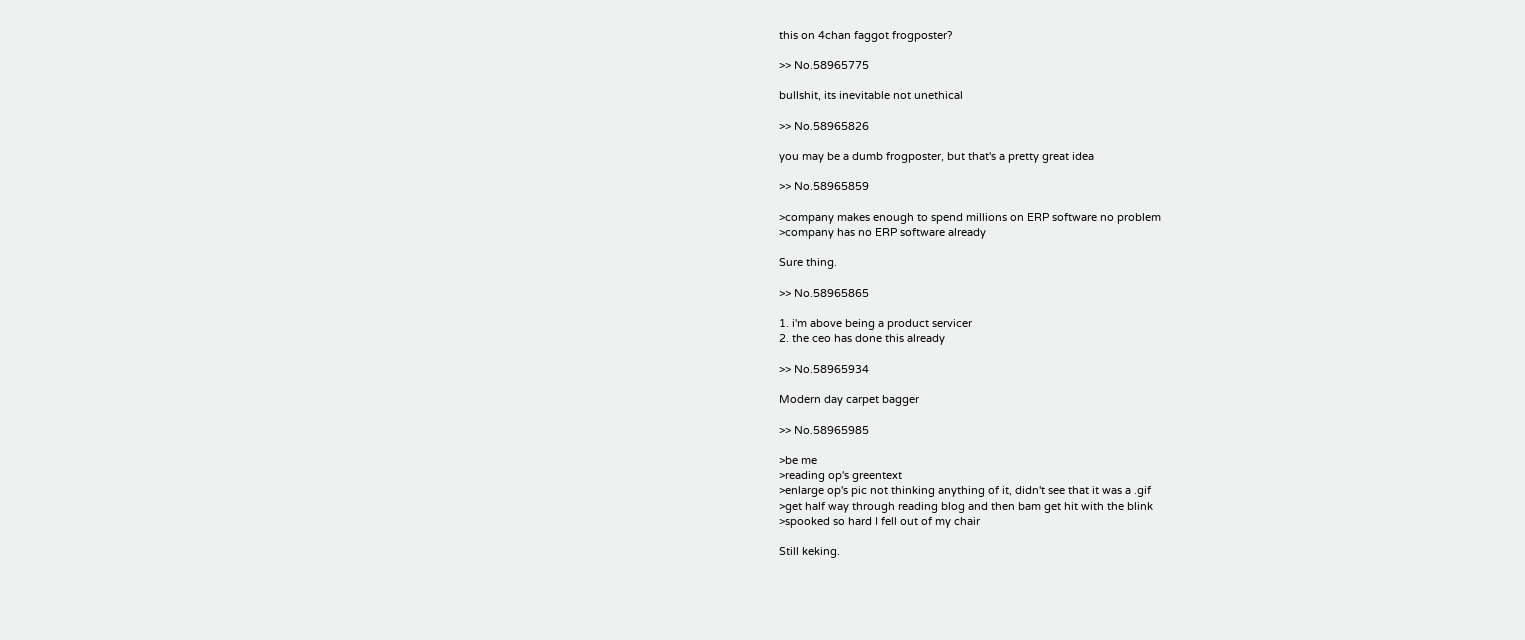this on 4chan faggot frogposter?

>> No.58965775

bullshit, its inevitable not unethical

>> No.58965826

you may be a dumb frogposter, but that's a pretty great idea

>> No.58965859

>company makes enough to spend millions on ERP software no problem
>company has no ERP software already

Sure thing.

>> No.58965865

1. i'm above being a product servicer
2. the ceo has done this already

>> No.58965934

Modern day carpet bagger

>> No.58965985

>be me
>reading op's greentext
>enlarge op's pic not thinking anything of it, didn't see that it was a .gif
>get half way through reading blog and then bam get hit with the blink
>spooked so hard I fell out of my chair

Still keking.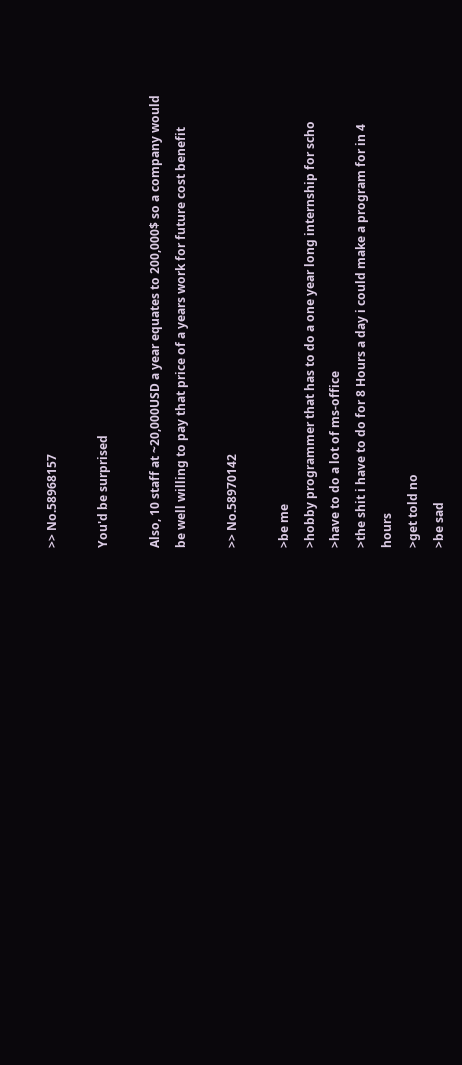>> No.58968157

You'd be surprised

Also, 10 staff at ~20,000USD a year equates to 200,000$ so a company would be well willing to pay that price of a years work for future cost benefit

>> No.58970142

>be me
>hobby programmer that has to do a one year long internship for scho
>have to do a lot of ms-office
>the shit i have to do for 8 Hours a day i could make a program for in 4 hours
>get told no
>be sad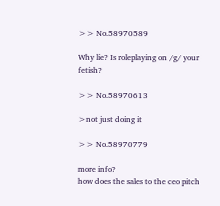>> No.58970589

Why lie? Is roleplaying on /g/ your fetish?

>> No.58970613

>not just doing it

>> No.58970779

more info?
how does the sales to the ceo pitch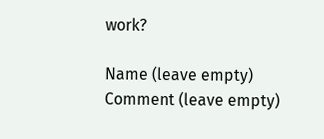work?

Name (leave empty)
Comment (leave empty)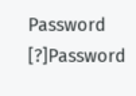Password [?]Password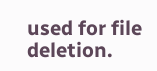used for file deletion.